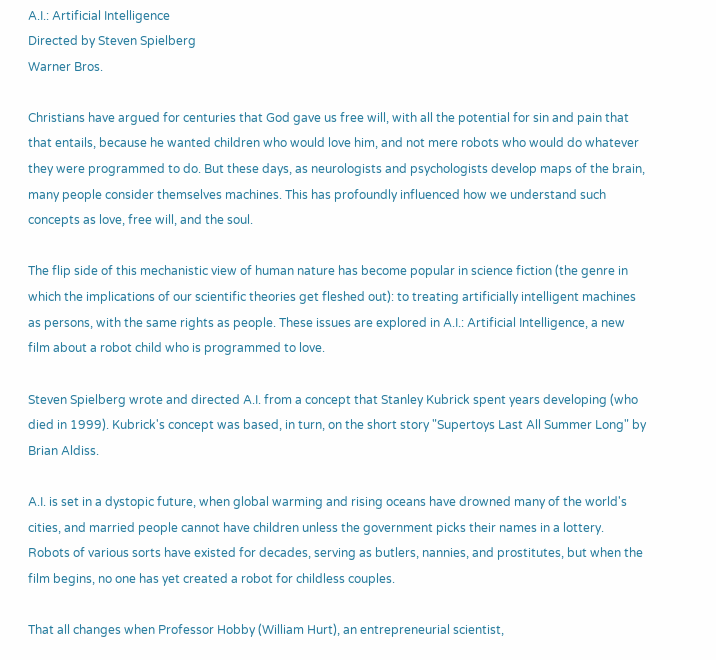A.I.: Artificial Intelligence
Directed by Steven Spielberg
Warner Bros.

Christians have argued for centuries that God gave us free will, with all the potential for sin and pain that that entails, because he wanted children who would love him, and not mere robots who would do whatever they were programmed to do. But these days, as neurologists and psychologists develop maps of the brain, many people consider themselves machines. This has profoundly influenced how we understand such concepts as love, free will, and the soul.

The flip side of this mechanistic view of human nature has become popular in science fiction (the genre in which the implications of our scientific theories get fleshed out): to treating artificially intelligent machines as persons, with the same rights as people. These issues are explored in A.I.: Artificial Intelligence, a new film about a robot child who is programmed to love.

Steven Spielberg wrote and directed A.I. from a concept that Stanley Kubrick spent years developing (who died in 1999). Kubrick's concept was based, in turn, on the short story "Supertoys Last All Summer Long" by Brian Aldiss.

A.I. is set in a dystopic future, when global warming and rising oceans have drowned many of the world's cities, and married people cannot have children unless the government picks their names in a lottery. Robots of various sorts have existed for decades, serving as butlers, nannies, and prostitutes, but when the film begins, no one has yet created a robot for childless couples.

That all changes when Professor Hobby (William Hurt), an entrepreneurial scientist,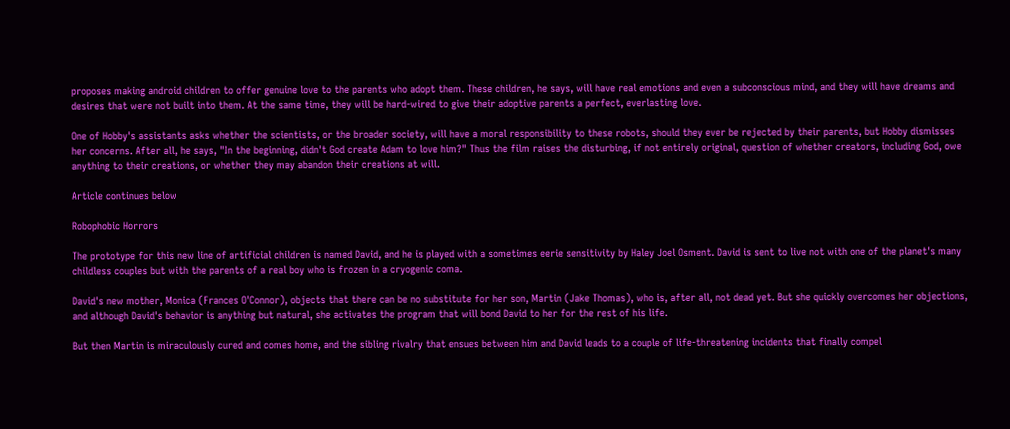proposes making android children to offer genuine love to the parents who adopt them. These children, he says, will have real emotions and even a subconscious mind, and they will have dreams and desires that were not built into them. At the same time, they will be hard-wired to give their adoptive parents a perfect, everlasting love.

One of Hobby's assistants asks whether the scientists, or the broader society, will have a moral responsibility to these robots, should they ever be rejected by their parents, but Hobby dismisses her concerns. After all, he says, "In the beginning, didn't God create Adam to love him?" Thus the film raises the disturbing, if not entirely original, question of whether creators, including God, owe anything to their creations, or whether they may abandon their creations at will.

Article continues below

Robophobic Horrors

The prototype for this new line of artificial children is named David, and he is played with a sometimes eerie sensitivity by Haley Joel Osment. David is sent to live not with one of the planet's many childless couples but with the parents of a real boy who is frozen in a cryogenic coma.

David's new mother, Monica (Frances O'Connor), objects that there can be no substitute for her son, Martin (Jake Thomas), who is, after all, not dead yet. But she quickly overcomes her objections, and although David's behavior is anything but natural, she activates the program that will bond David to her for the rest of his life.

But then Martin is miraculously cured and comes home, and the sibling rivalry that ensues between him and David leads to a couple of life-threatening incidents that finally compel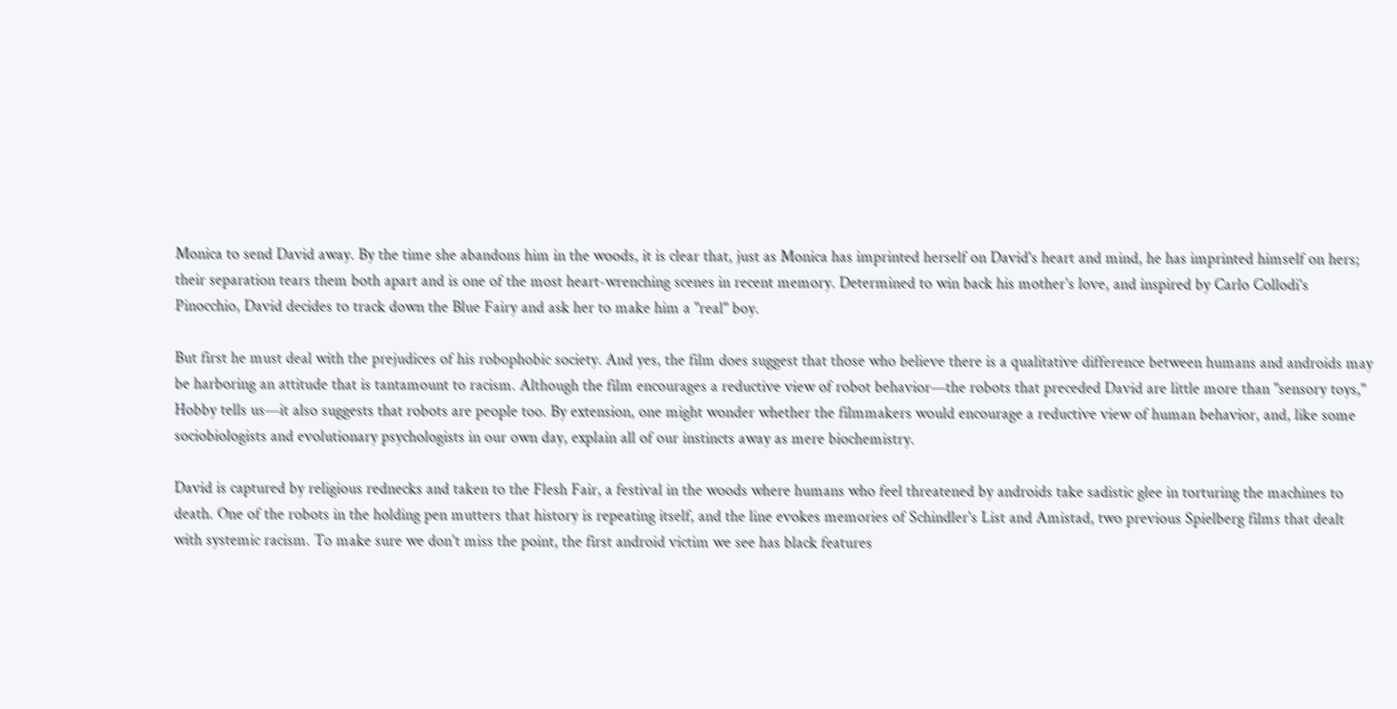Monica to send David away. By the time she abandons him in the woods, it is clear that, just as Monica has imprinted herself on David's heart and mind, he has imprinted himself on hers; their separation tears them both apart and is one of the most heart-wrenching scenes in recent memory. Determined to win back his mother's love, and inspired by Carlo Collodi's Pinocchio, David decides to track down the Blue Fairy and ask her to make him a "real" boy.

But first he must deal with the prejudices of his robophobic society. And yes, the film does suggest that those who believe there is a qualitative difference between humans and androids may be harboring an attitude that is tantamount to racism. Although the film encourages a reductive view of robot behavior—the robots that preceded David are little more than "sensory toys," Hobby tells us—it also suggests that robots are people too. By extension, one might wonder whether the filmmakers would encourage a reductive view of human behavior, and, like some sociobiologists and evolutionary psychologists in our own day, explain all of our instincts away as mere biochemistry.

David is captured by religious rednecks and taken to the Flesh Fair, a festival in the woods where humans who feel threatened by androids take sadistic glee in torturing the machines to death. One of the robots in the holding pen mutters that history is repeating itself, and the line evokes memories of Schindler's List and Amistad, two previous Spielberg films that dealt with systemic racism. To make sure we don't miss the point, the first android victim we see has black features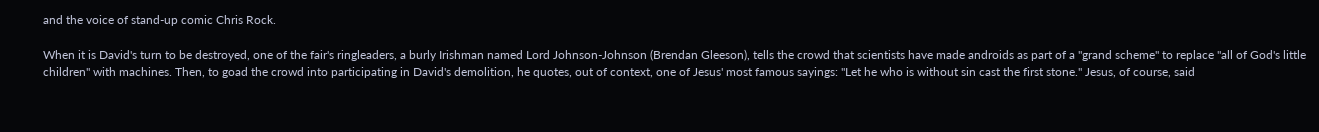and the voice of stand-up comic Chris Rock.

When it is David's turn to be destroyed, one of the fair's ringleaders, a burly Irishman named Lord Johnson-Johnson (Brendan Gleeson), tells the crowd that scientists have made androids as part of a "grand scheme" to replace "all of God's little children" with machines. Then, to goad the crowd into participating in David's demolition, he quotes, out of context, one of Jesus' most famous sayings: "Let he who is without sin cast the first stone." Jesus, of course, said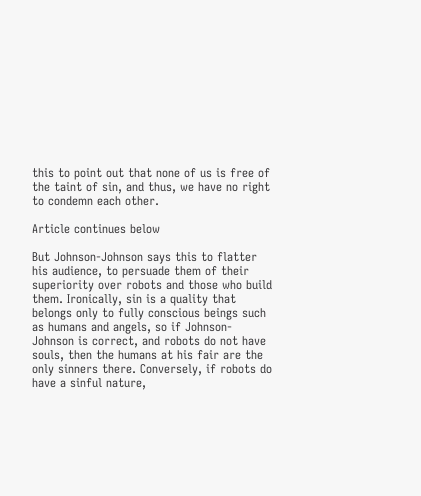this to point out that none of us is free of the taint of sin, and thus, we have no right to condemn each other.

Article continues below

But Johnson-Johnson says this to flatter his audience, to persuade them of their superiority over robots and those who build them. Ironically, sin is a quality that belongs only to fully conscious beings such as humans and angels, so if Johnson-Johnson is correct, and robots do not have souls, then the humans at his fair are the only sinners there. Conversely, if robots do have a sinful nature,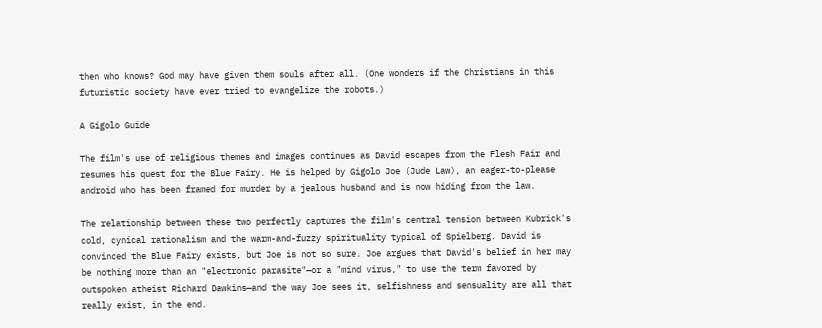then who knows? God may have given them souls after all. (One wonders if the Christians in this futuristic society have ever tried to evangelize the robots.)

A Gigolo Guide

The film's use of religious themes and images continues as David escapes from the Flesh Fair and resumes his quest for the Blue Fairy. He is helped by Gigolo Joe (Jude Law), an eager-to-please android who has been framed for murder by a jealous husband and is now hiding from the law.

The relationship between these two perfectly captures the film's central tension between Kubrick's cold, cynical rationalism and the warm-and-fuzzy spirituality typical of Spielberg. David is convinced the Blue Fairy exists, but Joe is not so sure. Joe argues that David's belief in her may be nothing more than an "electronic parasite"—or a "mind virus," to use the term favored by outspoken atheist Richard Dawkins—and the way Joe sees it, selfishness and sensuality are all that really exist, in the end.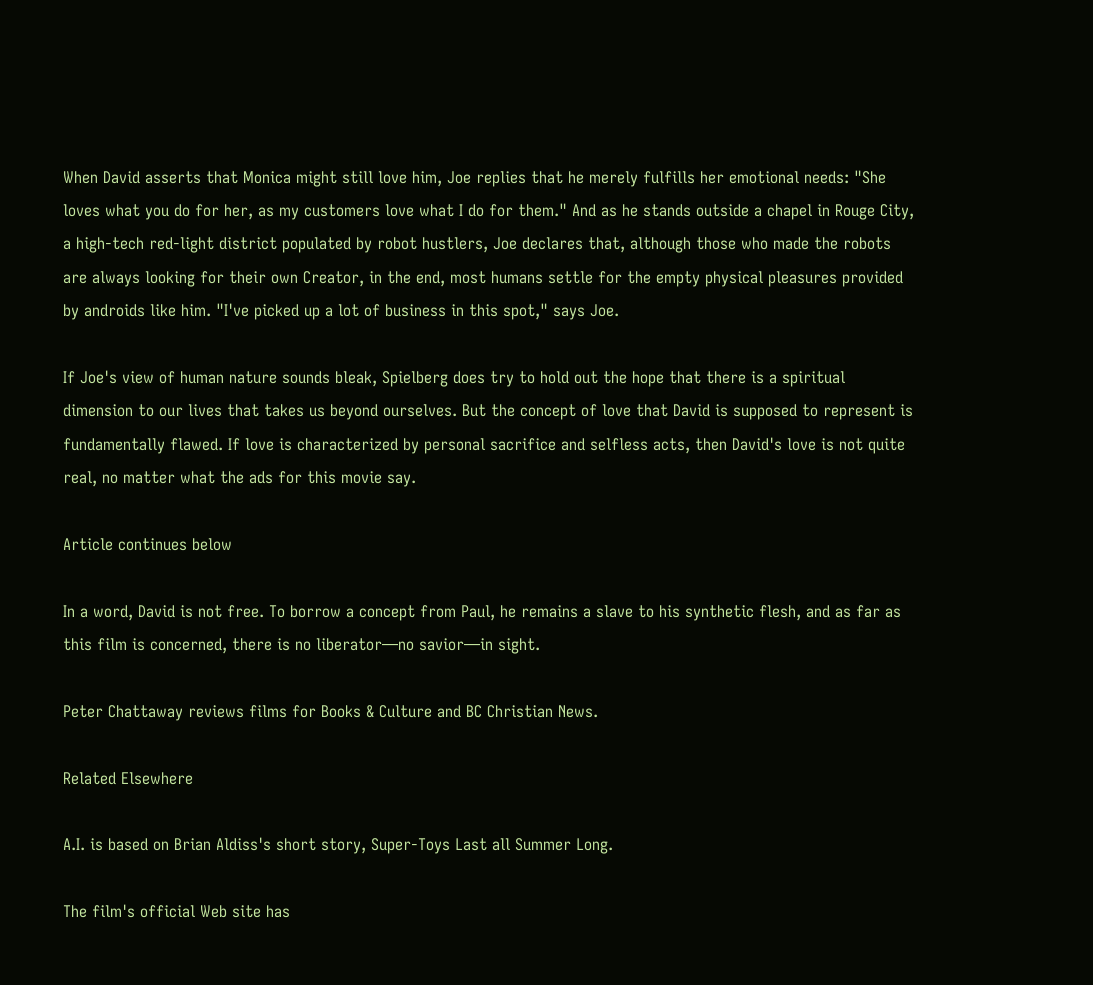When David asserts that Monica might still love him, Joe replies that he merely fulfills her emotional needs: "She loves what you do for her, as my customers love what I do for them." And as he stands outside a chapel in Rouge City, a high-tech red-light district populated by robot hustlers, Joe declares that, although those who made the robots are always looking for their own Creator, in the end, most humans settle for the empty physical pleasures provided by androids like him. "I've picked up a lot of business in this spot," says Joe.

If Joe's view of human nature sounds bleak, Spielberg does try to hold out the hope that there is a spiritual dimension to our lives that takes us beyond ourselves. But the concept of love that David is supposed to represent is fundamentally flawed. If love is characterized by personal sacrifice and selfless acts, then David's love is not quite real, no matter what the ads for this movie say.

Article continues below

In a word, David is not free. To borrow a concept from Paul, he remains a slave to his synthetic flesh, and as far as this film is concerned, there is no liberator—no savior—in sight.

Peter Chattaway reviews films for Books & Culture and BC Christian News.

Related Elsewhere

A.I. is based on Brian Aldiss's short story, Super-Toys Last all Summer Long.

The film's official Web site has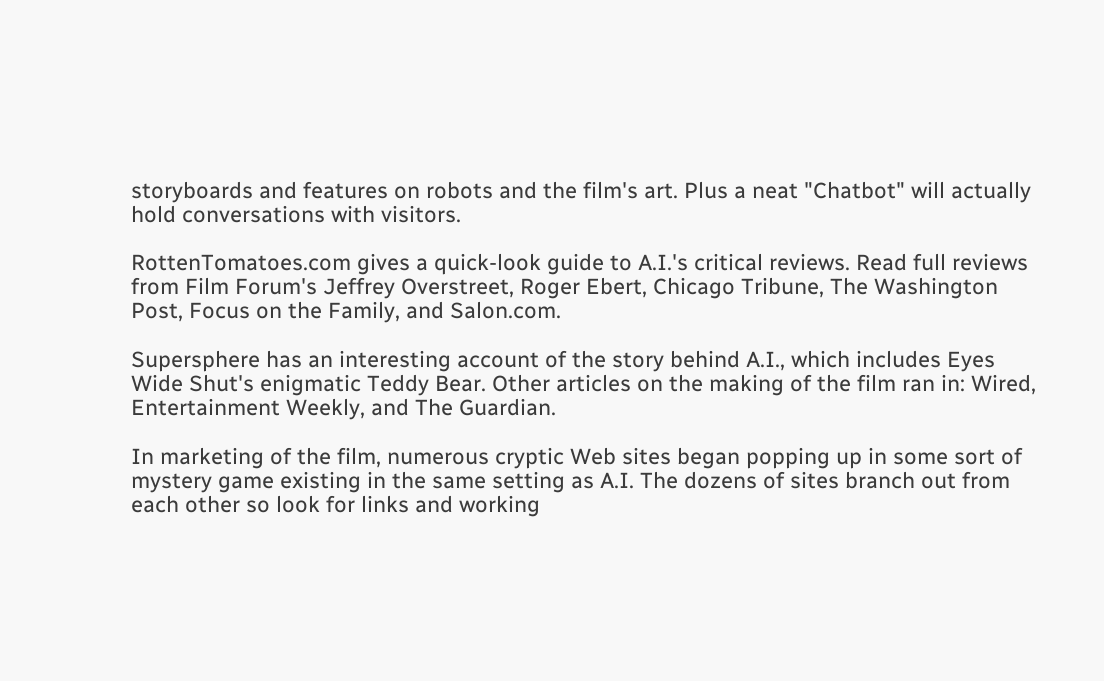storyboards and features on robots and the film's art. Plus a neat "Chatbot" will actually hold conversations with visitors.

RottenTomatoes.com gives a quick-look guide to A.I.'s critical reviews. Read full reviews from Film Forum's Jeffrey Overstreet, Roger Ebert, Chicago Tribune, The Washington Post, Focus on the Family, and Salon.com.

Supersphere has an interesting account of the story behind A.I., which includes Eyes Wide Shut's enigmatic Teddy Bear. Other articles on the making of the film ran in: Wired, Entertainment Weekly, and The Guardian.

In marketing of the film, numerous cryptic Web sites began popping up in some sort of mystery game existing in the same setting as A.I. The dozens of sites branch out from each other so look for links and working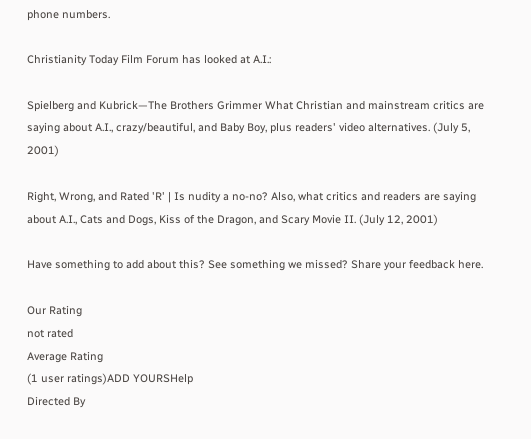phone numbers.

Christianity Today Film Forum has looked at A.I.:

Spielberg and Kubrick—The Brothers Grimmer What Christian and mainstream critics are saying about A.I., crazy/beautiful, and Baby Boy, plus readers' video alternatives. (July 5, 2001)

Right, Wrong, and Rated 'R' | Is nudity a no-no? Also, what critics and readers are saying about A.I., Cats and Dogs, Kiss of the Dragon, and Scary Movie II. (July 12, 2001)

Have something to add about this? See something we missed? Share your feedback here.

Our Rating
not rated
Average Rating
(1 user ratings)ADD YOURSHelp
Directed By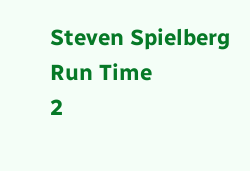Steven Spielberg
Run Time
2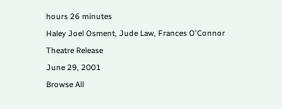hours 26 minutes
Haley Joel Osment, Jude Law, Frances O'Connor
Theatre Release
June 29, 2001
Browse All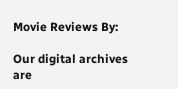Movie Reviews By:

Our digital archives are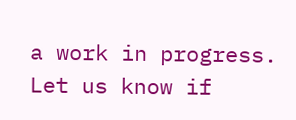a work in progress. Let us know if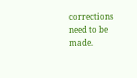corrections need to be made.